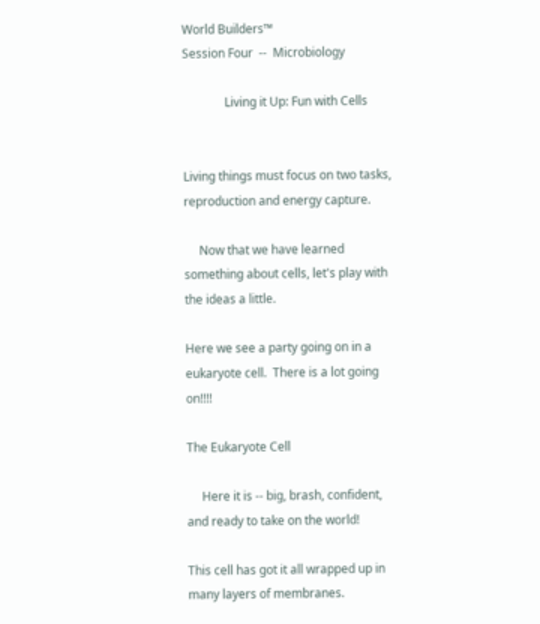World Builders™                                                                    Session Four  --  Microbiology

              Living it Up: Fun with Cells


Living things must focus on two tasks, reproduction and energy capture.

     Now that we have learned something about cells, let's play with the ideas a little.

Here we see a party going on in a eukaryote cell.  There is a lot going on!!!!

The Eukaryote Cell

     Here it is -- big, brash, confident, and ready to take on the world!

This cell has got it all wrapped up in many layers of membranes.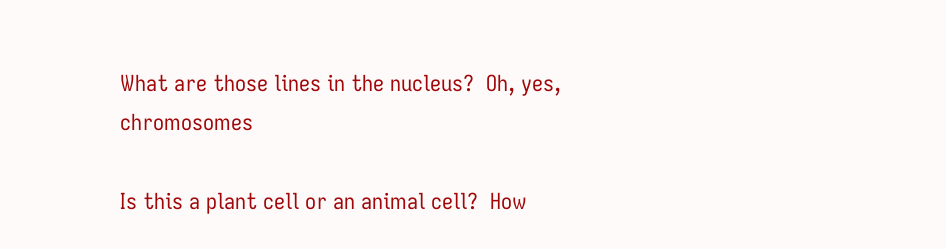What are those lines in the nucleus?  Oh, yes, chromosomes

Is this a plant cell or an animal cell?  How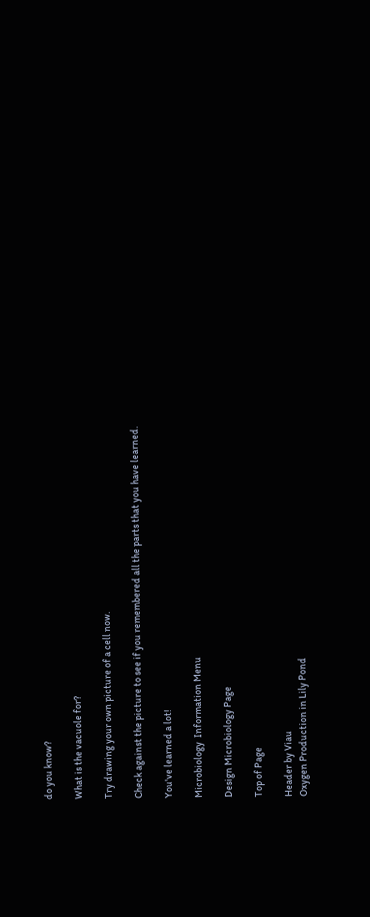do you know?

What is the vacuole for?

Try drawing your own picture of a cell now.

Check against the picture to see if you remembered all the parts that you have learned.

You've learned a lot!

Microbiology  Information Menu

Design Microbiology Page

Top of Page

Header by Viau
Oxygen Production in Lily Pond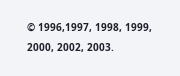© 1996,1997, 1998, 1999, 2000, 2002, 2003.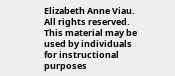Elizabeth Anne Viau. All rights reserved. This material may be used by individuals for instructional purposes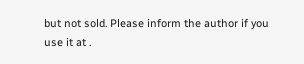but not sold. Please inform the author if you use it at .